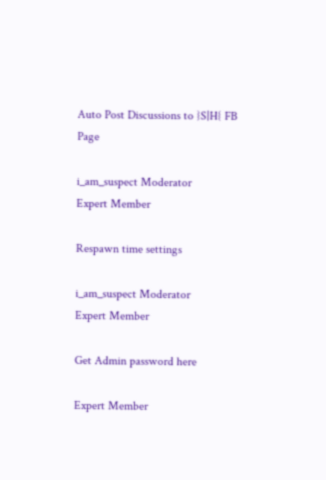Auto Post Discussions to }S|H{ FB Page

i_am_suspect Moderator
Expert Member

Respawn time settings

i_am_suspect Moderator
Expert Member

Get Admin password here

Expert Member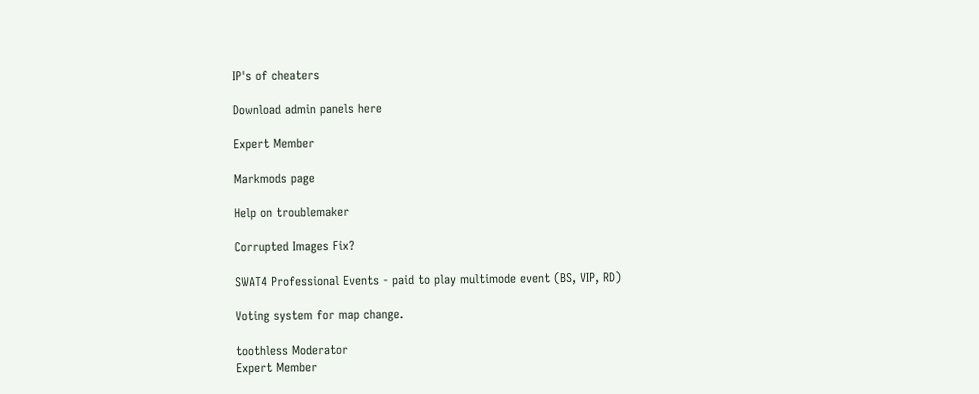IP's of cheaters

Download admin panels here

Expert Member

Markmods page

Help on troublemaker

Corrupted Images Fix?

SWAT4 Professional Events - paid to play multimode event (BS, VIP, RD)

Voting system for map change.

toothless Moderator
Expert Member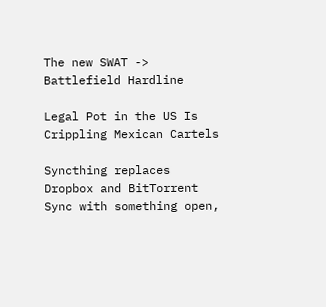The new SWAT -> Battlefield Hardline

Legal Pot in the US Is Crippling Mexican Cartels

Syncthing replaces Dropbox and BitTorrent Sync with something open,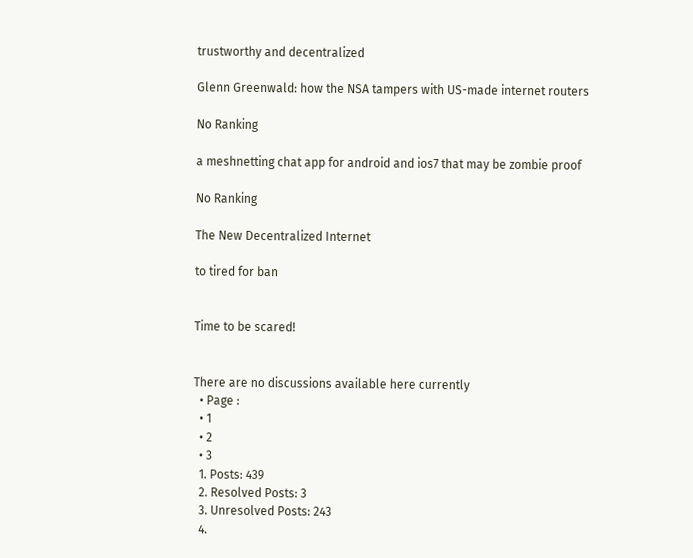trustworthy and decentralized

Glenn Greenwald: how the NSA tampers with US-made internet routers

No Ranking

a meshnetting chat app for android and ios7 that may be zombie proof

No Ranking

The New Decentralized Internet

to tired for ban


Time to be scared!


There are no discussions available here currently
  • Page :
  • 1
  • 2
  • 3
  1. Posts: 439
  2. Resolved Posts: 3
  3. Unresolved Posts: 243
  4.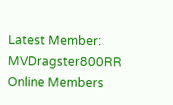Latest Member: MVDragster800RR
Online Members